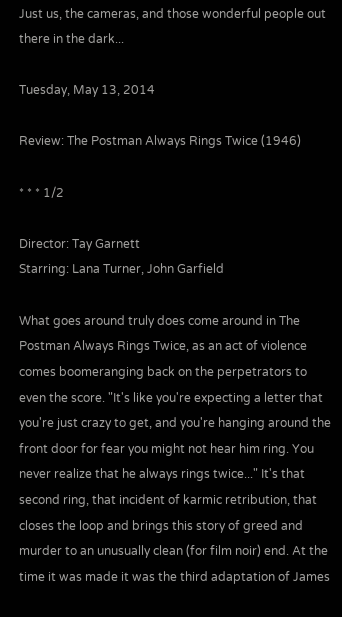Just us, the cameras, and those wonderful people out there in the dark...

Tuesday, May 13, 2014

Review: The Postman Always Rings Twice (1946)

* * * 1/2

Director: Tay Garnett
Starring: Lana Turner, John Garfield

What goes around truly does come around in The Postman Always Rings Twice, as an act of violence comes boomeranging back on the perpetrators to even the score. "It's like you're expecting a letter that you're just crazy to get, and you're hanging around the front door for fear you might not hear him ring. You never realize that he always rings twice..." It's that second ring, that incident of karmic retribution, that closes the loop and brings this story of greed and murder to an unusually clean (for film noir) end. At the time it was made it was the third adaptation of James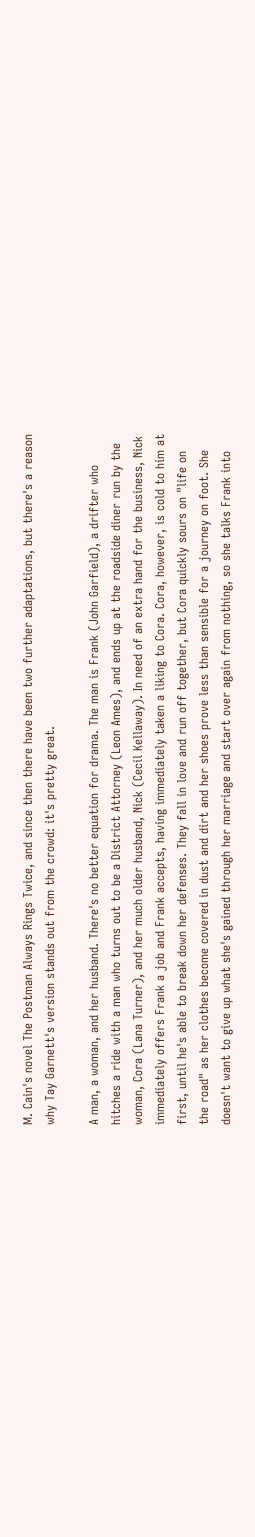M. Cain's novel The Postman Always Rings Twice, and since then there have been two further adaptations, but there's a reason why Tay Garnett's version stands out from the crowd: it's pretty great.

A man, a woman, and her husband. There's no better equation for drama. The man is Frank (John Garfield), a drifter who hitches a ride with a man who turns out to be a District Attorney (Leon Ames), and ends up at the roadside diner run by the woman, Cora (Lana Turner), and her much older husband, Nick (Cecil Kellaway). In need of an extra hand for the business, Nick immediately offers Frank a job and Frank accepts, having immediately taken a liking to Cora. Cora, however, is cold to him at first, until he's able to break down her defenses. They fall in love and run off together, but Cora quickly sours on "life on the road" as her clothes become covered in dust and dirt and her shoes prove less than sensible for a journey on foot. She doesn't want to give up what she's gained through her marriage and start over again from nothing, so she talks Frank into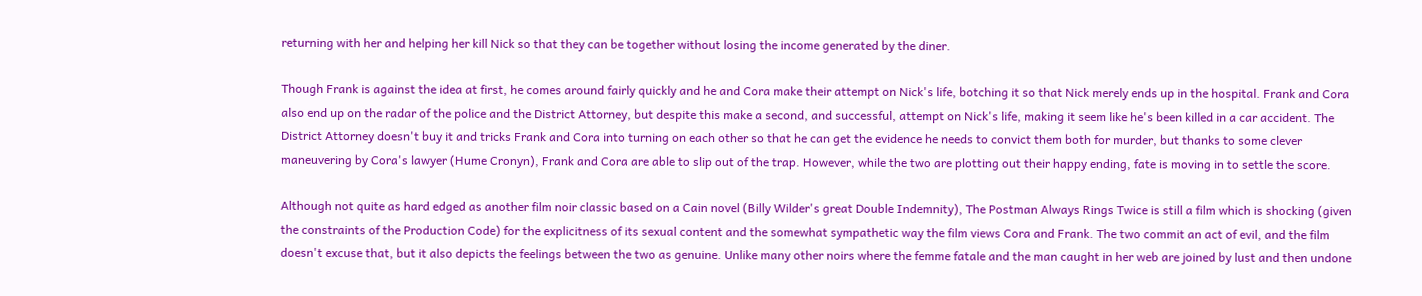returning with her and helping her kill Nick so that they can be together without losing the income generated by the diner.

Though Frank is against the idea at first, he comes around fairly quickly and he and Cora make their attempt on Nick's life, botching it so that Nick merely ends up in the hospital. Frank and Cora also end up on the radar of the police and the District Attorney, but despite this make a second, and successful, attempt on Nick's life, making it seem like he's been killed in a car accident. The District Attorney doesn't buy it and tricks Frank and Cora into turning on each other so that he can get the evidence he needs to convict them both for murder, but thanks to some clever maneuvering by Cora's lawyer (Hume Cronyn), Frank and Cora are able to slip out of the trap. However, while the two are plotting out their happy ending, fate is moving in to settle the score.

Although not quite as hard edged as another film noir classic based on a Cain novel (Billy Wilder's great Double Indemnity), The Postman Always Rings Twice is still a film which is shocking (given the constraints of the Production Code) for the explicitness of its sexual content and the somewhat sympathetic way the film views Cora and Frank. The two commit an act of evil, and the film doesn't excuse that, but it also depicts the feelings between the two as genuine. Unlike many other noirs where the femme fatale and the man caught in her web are joined by lust and then undone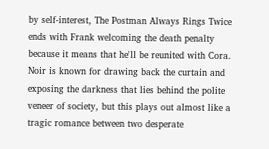by self-interest, The Postman Always Rings Twice ends with Frank welcoming the death penalty because it means that he'll be reunited with Cora. Noir is known for drawing back the curtain and exposing the darkness that lies behind the polite veneer of society, but this plays out almost like a tragic romance between two desperate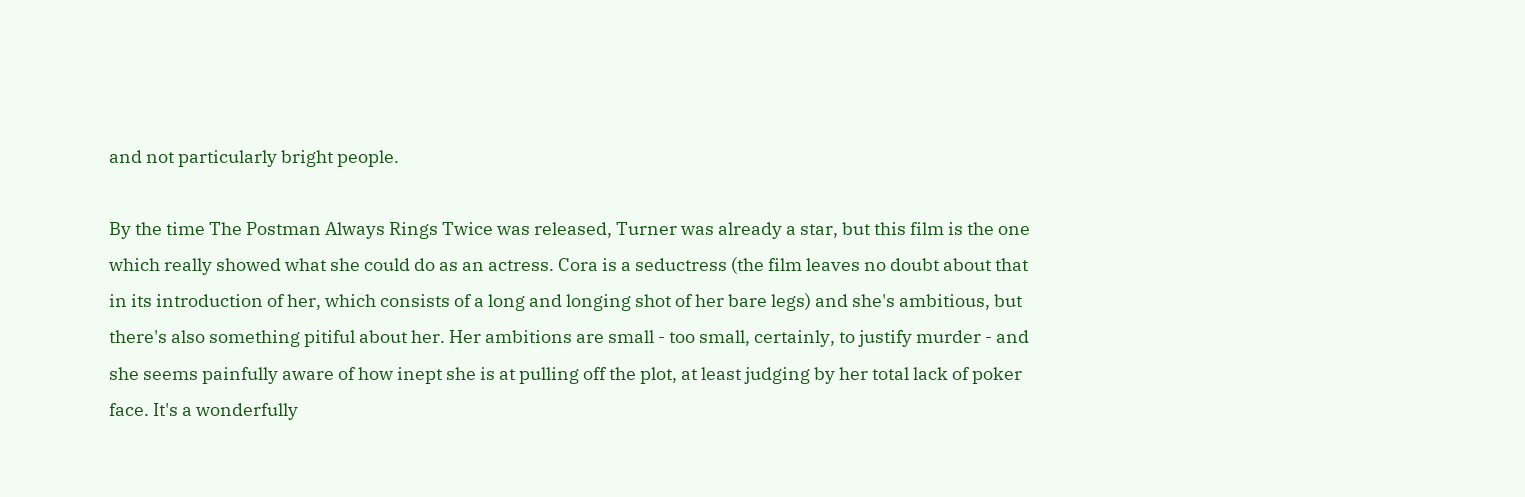and not particularly bright people.

By the time The Postman Always Rings Twice was released, Turner was already a star, but this film is the one which really showed what she could do as an actress. Cora is a seductress (the film leaves no doubt about that in its introduction of her, which consists of a long and longing shot of her bare legs) and she's ambitious, but there's also something pitiful about her. Her ambitions are small - too small, certainly, to justify murder - and she seems painfully aware of how inept she is at pulling off the plot, at least judging by her total lack of poker face. It's a wonderfully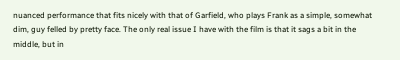nuanced performance that fits nicely with that of Garfield, who plays Frank as a simple, somewhat dim, guy felled by pretty face. The only real issue I have with the film is that it sags a bit in the middle, but in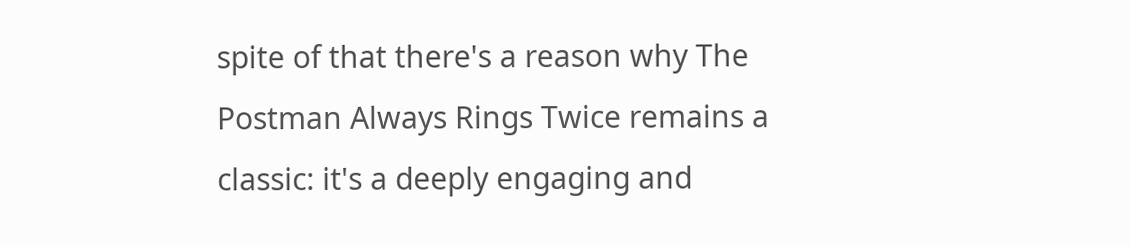spite of that there's a reason why The Postman Always Rings Twice remains a classic: it's a deeply engaging and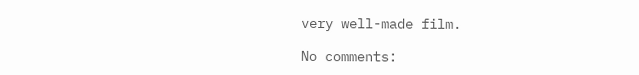very well-made film.

No comments: